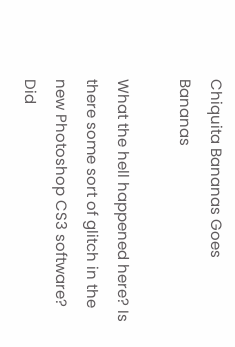Chiquita Bananas Goes Bananas

What the hell happened here? Is there some sort of glitch in the new Photoshop CS3 software? Did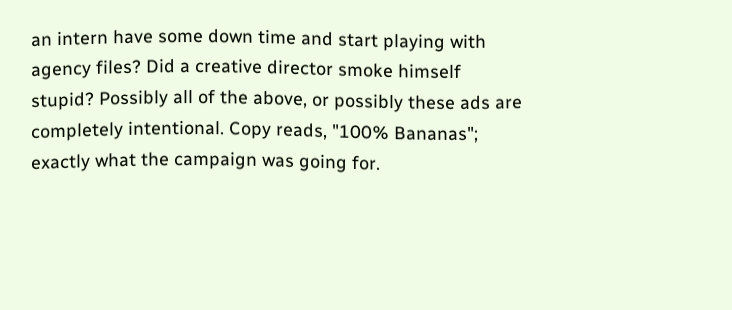an intern have some down time and start playing with agency files? Did a creative director smoke himself stupid? Possibly all of the above, or possibly these ads are completely intentional. Copy reads, "100% Bananas"; exactly what the campaign was going for.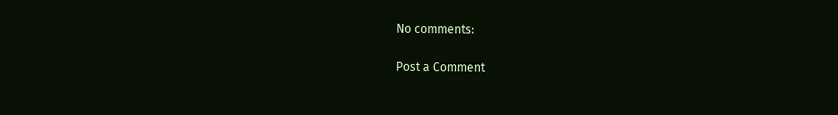No comments:

Post a Comment